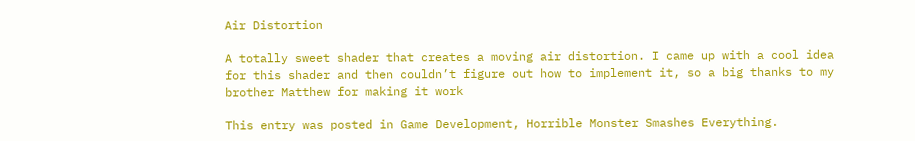Air Distortion

A totally sweet shader that creates a moving air distortion. I came up with a cool idea for this shader and then couldn’t figure out how to implement it, so a big thanks to my brother Matthew for making it work

This entry was posted in Game Development, Horrible Monster Smashes Everything.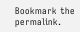Bookmark the permalink.